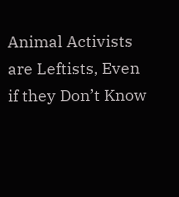Animal Activists are Leftists, Even if they Don’t Know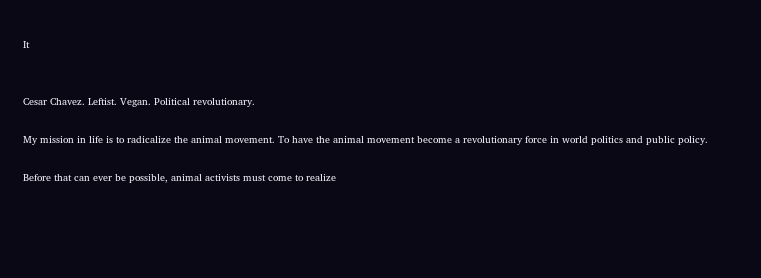It


Cesar Chavez. Leftist. Vegan. Political revolutionary.

My mission in life is to radicalize the animal movement. To have the animal movement become a revolutionary force in world politics and public policy.

Before that can ever be possible, animal activists must come to realize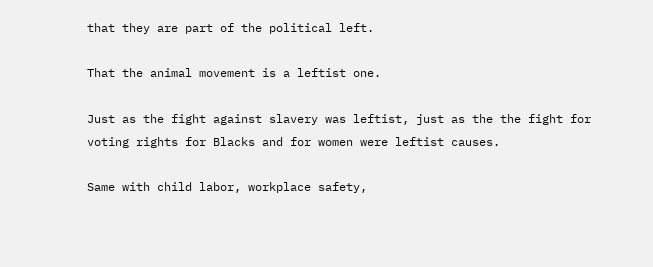that they are part of the political left.

That the animal movement is a leftist one.

Just as the fight against slavery was leftist, just as the the fight for voting rights for Blacks and for women were leftist causes.

Same with child labor, workplace safety,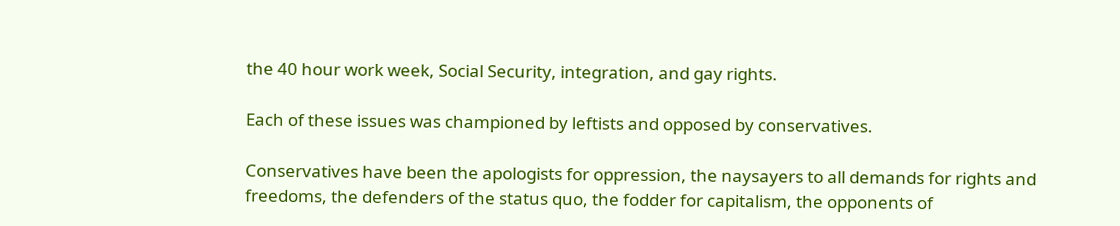the 40 hour work week, Social Security, integration, and gay rights.

Each of these issues was championed by leftists and opposed by conservatives.

Conservatives have been the apologists for oppression, the naysayers to all demands for rights and freedoms, the defenders of the status quo, the fodder for capitalism, the opponents of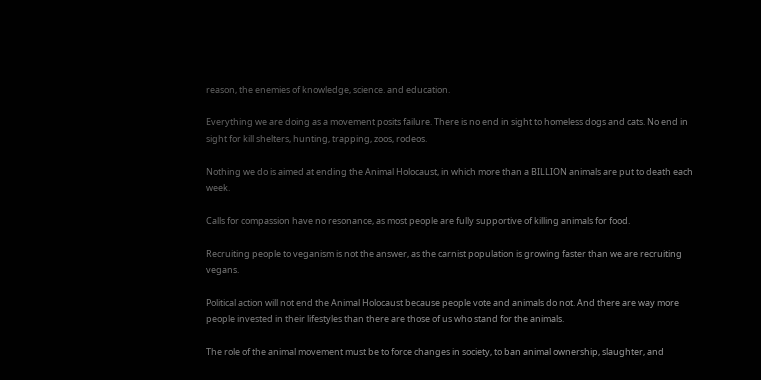reason, the enemies of knowledge, science. and education.

Everything we are doing as a movement posits failure. There is no end in sight to homeless dogs and cats. No end in sight for kill shelters, hunting, trapping, zoos, rodeos.

Nothing we do is aimed at ending the Animal Holocaust, in which more than a BILLION animals are put to death each week.

Calls for compassion have no resonance, as most people are fully supportive of killing animals for food.

Recruiting people to veganism is not the answer, as the carnist population is growing faster than we are recruiting vegans.

Political action will not end the Animal Holocaust because people vote and animals do not. And there are way more people invested in their lifestyles than there are those of us who stand for the animals.

The role of the animal movement must be to force changes in society, to ban animal ownership, slaughter, and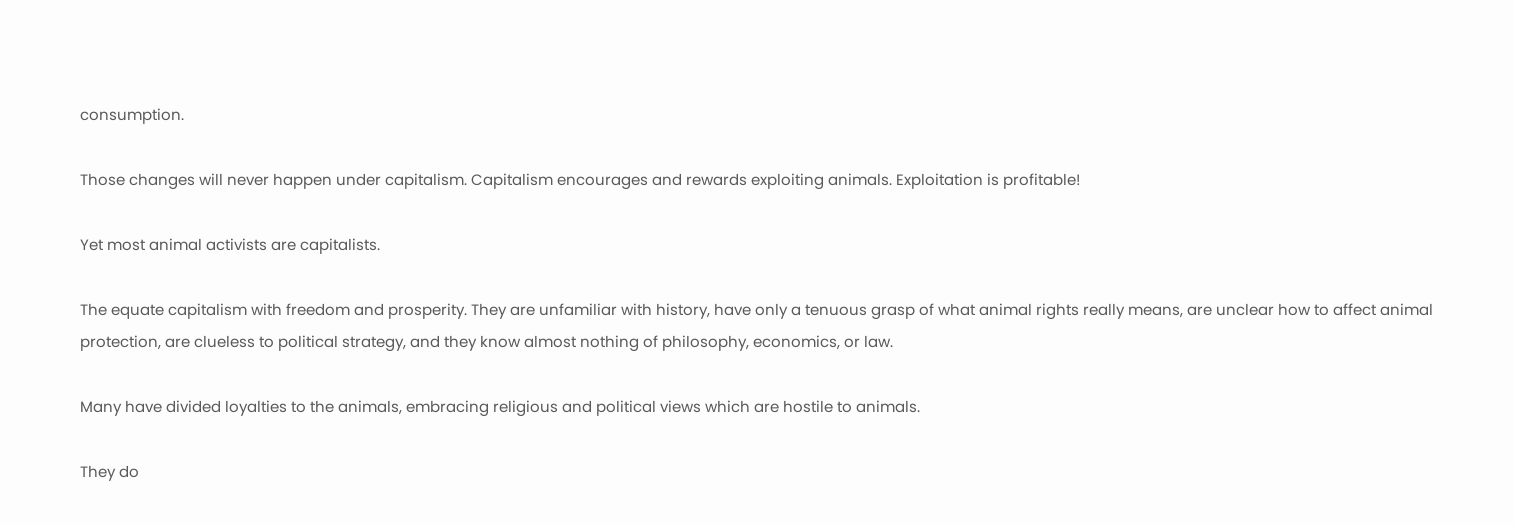consumption.

Those changes will never happen under capitalism. Capitalism encourages and rewards exploiting animals. Exploitation is profitable!

Yet most animal activists are capitalists.

The equate capitalism with freedom and prosperity. They are unfamiliar with history, have only a tenuous grasp of what animal rights really means, are unclear how to affect animal protection, are clueless to political strategy, and they know almost nothing of philosophy, economics, or law.

Many have divided loyalties to the animals, embracing religious and political views which are hostile to animals.

They do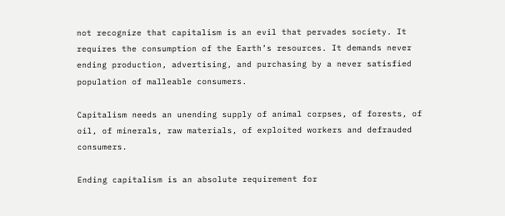not recognize that capitalism is an evil that pervades society. It requires the consumption of the Earth’s resources. It demands never ending production, advertising, and purchasing by a never satisfied population of malleable consumers.

Capitalism needs an unending supply of animal corpses, of forests, of oil, of minerals, raw materials, of exploited workers and defrauded consumers.

Ending capitalism is an absolute requirement for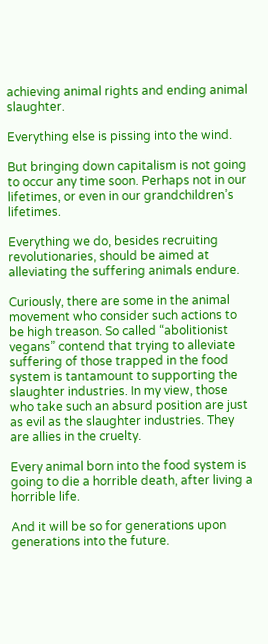achieving animal rights and ending animal slaughter.

Everything else is pissing into the wind.

But bringing down capitalism is not going to occur any time soon. Perhaps not in our lifetimes, or even in our grandchildren’s lifetimes.

Everything we do, besides recruiting revolutionaries, should be aimed at alleviating the suffering animals endure.

Curiously, there are some in the animal movement who consider such actions to be high treason. So called “abolitionist vegans” contend that trying to alleviate suffering of those trapped in the food system is tantamount to supporting the slaughter industries. In my view, those who take such an absurd position are just as evil as the slaughter industries. They are allies in the cruelty.

Every animal born into the food system is going to die a horrible death, after living a horrible life.

And it will be so for generations upon generations into the future.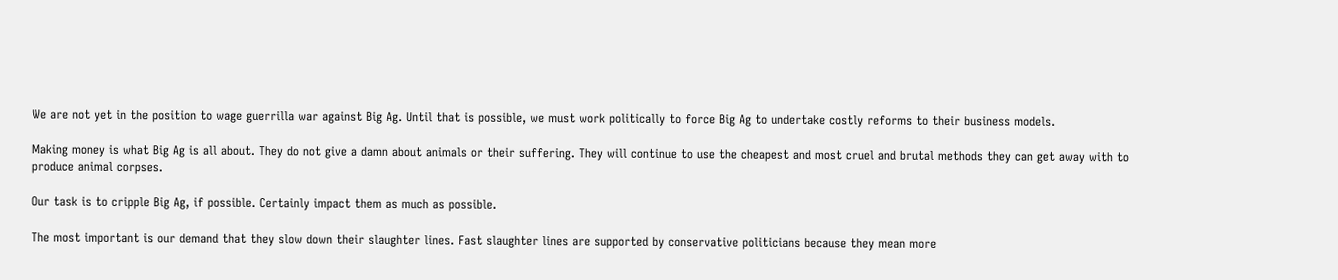We are not yet in the position to wage guerrilla war against Big Ag. Until that is possible, we must work politically to force Big Ag to undertake costly reforms to their business models.

Making money is what Big Ag is all about. They do not give a damn about animals or their suffering. They will continue to use the cheapest and most cruel and brutal methods they can get away with to produce animal corpses.

Our task is to cripple Big Ag, if possible. Certainly impact them as much as possible.

The most important is our demand that they slow down their slaughter lines. Fast slaughter lines are supported by conservative politicians because they mean more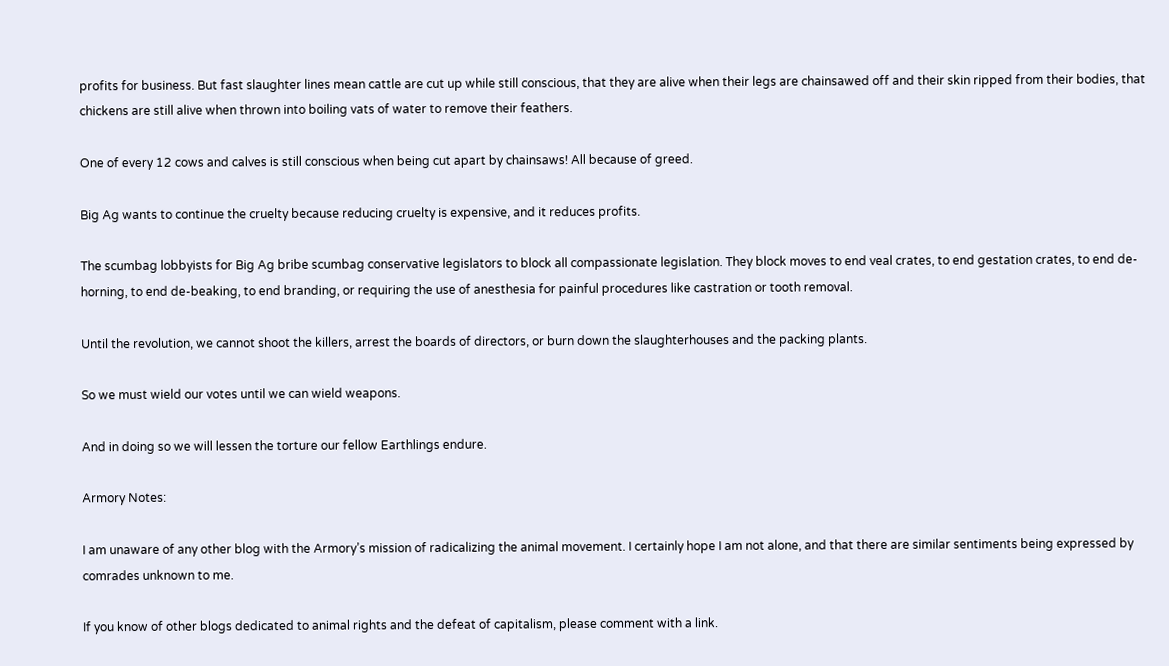profits for business. But fast slaughter lines mean cattle are cut up while still conscious, that they are alive when their legs are chainsawed off and their skin ripped from their bodies, that chickens are still alive when thrown into boiling vats of water to remove their feathers.

One of every 12 cows and calves is still conscious when being cut apart by chainsaws! All because of greed.

Big Ag wants to continue the cruelty because reducing cruelty is expensive, and it reduces profits.

The scumbag lobbyists for Big Ag bribe scumbag conservative legislators to block all compassionate legislation. They block moves to end veal crates, to end gestation crates, to end de-horning, to end de-beaking, to end branding, or requiring the use of anesthesia for painful procedures like castration or tooth removal.

Until the revolution, we cannot shoot the killers, arrest the boards of directors, or burn down the slaughterhouses and the packing plants.

So we must wield our votes until we can wield weapons.

And in doing so we will lessen the torture our fellow Earthlings endure.

Armory Notes:

I am unaware of any other blog with the Armory’s mission of radicalizing the animal movement. I certainly hope I am not alone, and that there are similar sentiments being expressed by comrades unknown to me.

If you know of other blogs dedicated to animal rights and the defeat of capitalism, please comment with a link.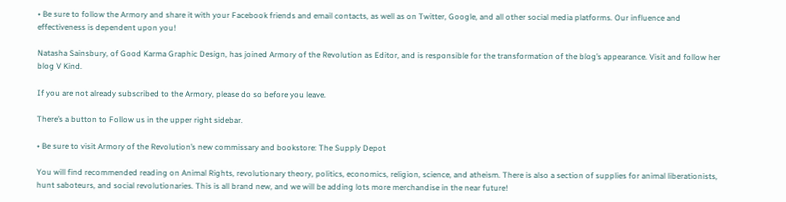• Be sure to follow the Armory and share it with your Facebook friends and email contacts, as well as on Twitter, Google, and all other social media platforms. Our influence and effectiveness is dependent upon you!

Natasha Sainsbury, of Good Karma Graphic Design, has joined Armory of the Revolution as Editor, and is responsible for the transformation of the blog’s appearance. Visit and follow her blog V Kind.

If you are not already subscribed to the Armory, please do so before you leave.

There’s a button to Follow us in the upper right sidebar.

• Be sure to visit Armory of the Revolution’s new commissary and bookstore: The Supply Depot

You will find recommended reading on Animal Rights, revolutionary theory, politics, economics, religion, science, and atheism. There is also a section of supplies for animal liberationists, hunt saboteurs, and social revolutionaries. This is all brand new, and we will be adding lots more merchandise in the near future!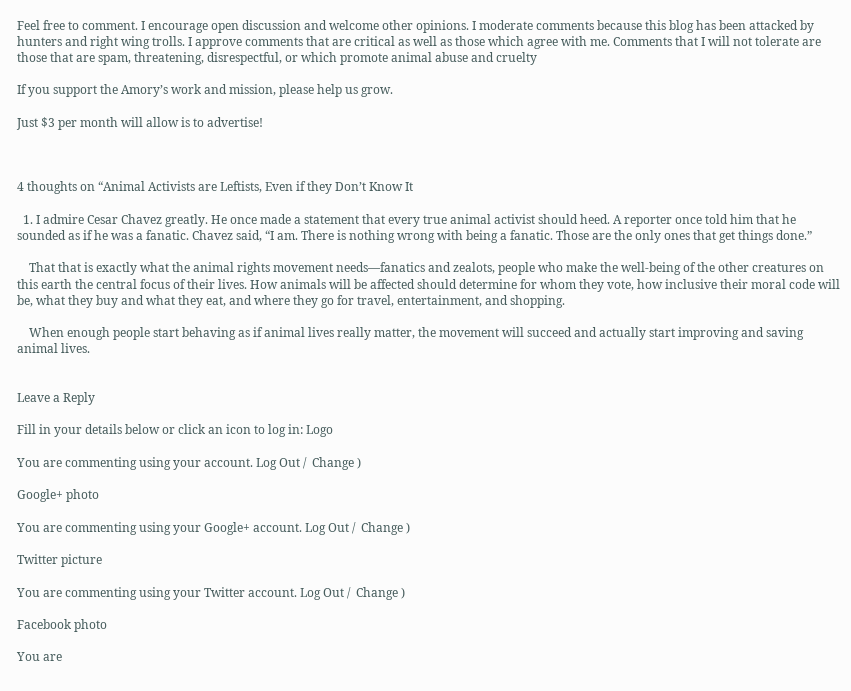Feel free to comment. I encourage open discussion and welcome other opinions. I moderate comments because this blog has been attacked by hunters and right wing trolls. I approve comments that are critical as well as those which agree with me. Comments that I will not tolerate are those that are spam, threatening, disrespectful, or which promote animal abuse and cruelty

If you support the Amory’s work and mission, please help us grow.

Just $3 per month will allow is to advertise!



4 thoughts on “Animal Activists are Leftists, Even if they Don’t Know It

  1. I admire Cesar Chavez greatly. He once made a statement that every true animal activist should heed. A reporter once told him that he sounded as if he was a fanatic. Chavez said, “I am. There is nothing wrong with being a fanatic. Those are the only ones that get things done.”

    That that is exactly what the animal rights movement needs—fanatics and zealots, people who make the well-being of the other creatures on this earth the central focus of their lives. How animals will be affected should determine for whom they vote, how inclusive their moral code will be, what they buy and what they eat, and where they go for travel, entertainment, and shopping.

    When enough people start behaving as if animal lives really matter, the movement will succeed and actually start improving and saving animal lives.


Leave a Reply

Fill in your details below or click an icon to log in: Logo

You are commenting using your account. Log Out /  Change )

Google+ photo

You are commenting using your Google+ account. Log Out /  Change )

Twitter picture

You are commenting using your Twitter account. Log Out /  Change )

Facebook photo

You are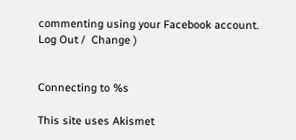commenting using your Facebook account. Log Out /  Change )


Connecting to %s

This site uses Akismet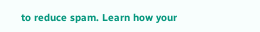to reduce spam. Learn how your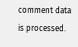comment data is processed.